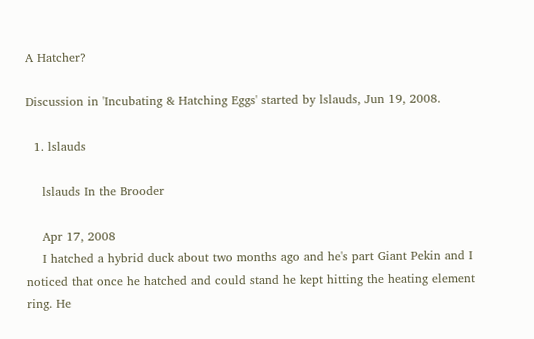A Hatcher?

Discussion in 'Incubating & Hatching Eggs' started by lslauds, Jun 19, 2008.

  1. lslauds

    lslauds In the Brooder

    Apr 17, 2008
    I hatched a hybrid duck about two months ago and he's part Giant Pekin and I noticed that once he hatched and could stand he kept hitting the heating element ring. He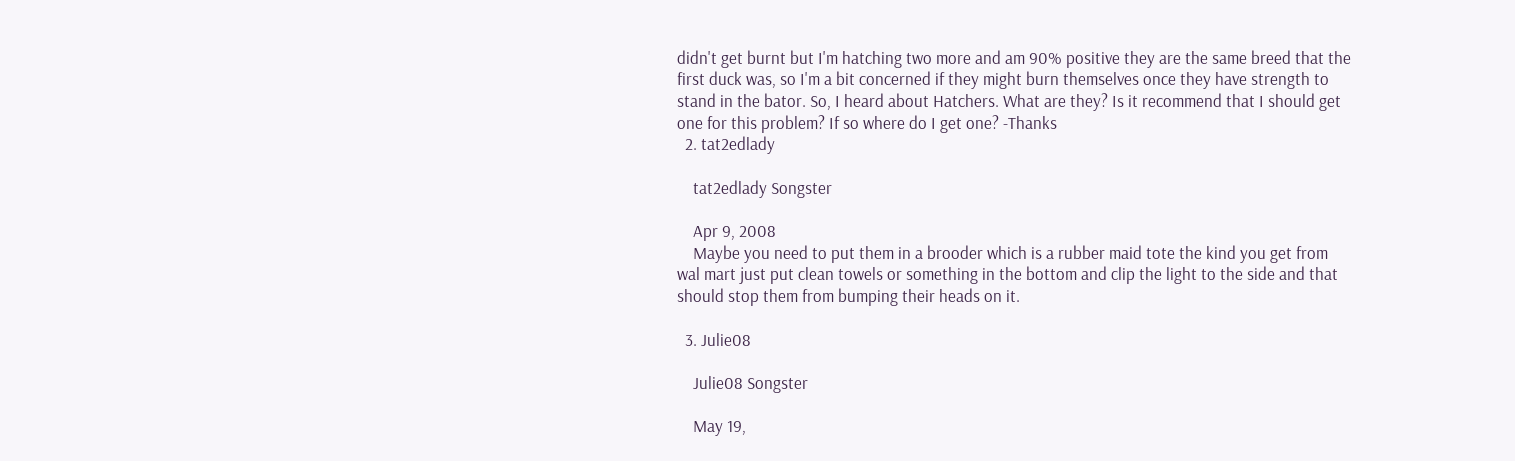didn't get burnt but I'm hatching two more and am 90% positive they are the same breed that the first duck was, so I'm a bit concerned if they might burn themselves once they have strength to stand in the bator. So, I heard about Hatchers. What are they? Is it recommend that I should get one for this problem? If so where do I get one? -Thanks
  2. tat2edlady

    tat2edlady Songster

    Apr 9, 2008
    Maybe you need to put them in a brooder which is a rubber maid tote the kind you get from wal mart just put clean towels or something in the bottom and clip the light to the side and that should stop them from bumping their heads on it.

  3. Julie08

    Julie08 Songster

    May 19,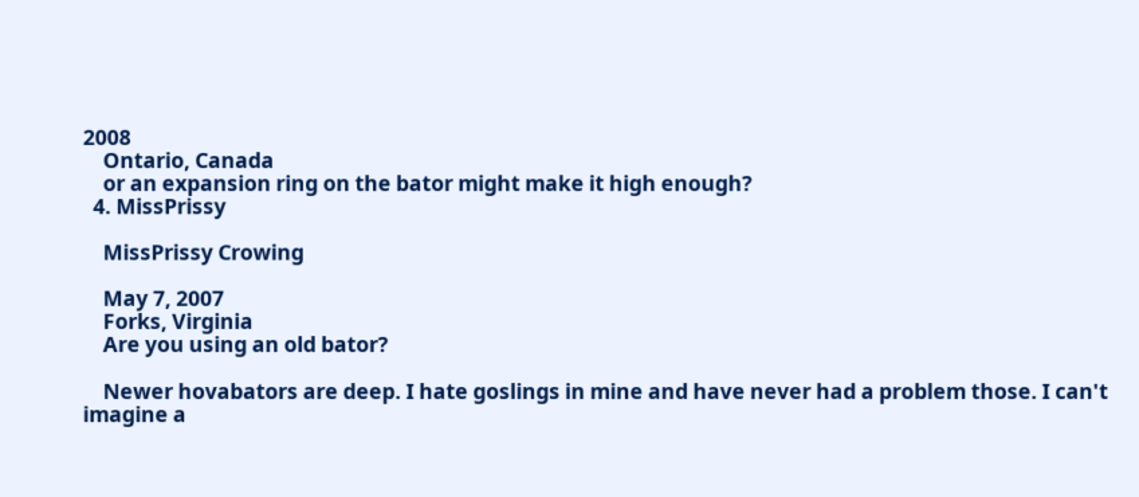2008
    Ontario, Canada
    or an expansion ring on the bator might make it high enough?
  4. MissPrissy

    MissPrissy Crowing

    May 7, 2007
    Forks, Virginia
    Are you using an old bator?

    Newer hovabators are deep. I hate goslings in mine and have never had a problem those. I can't imagine a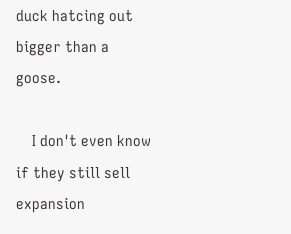duck hatcing out bigger than a goose.

    I don't even know if they still sell expansion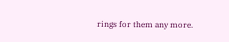rings for them any more.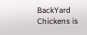BackYard Chickens is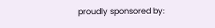proudly sponsored by: